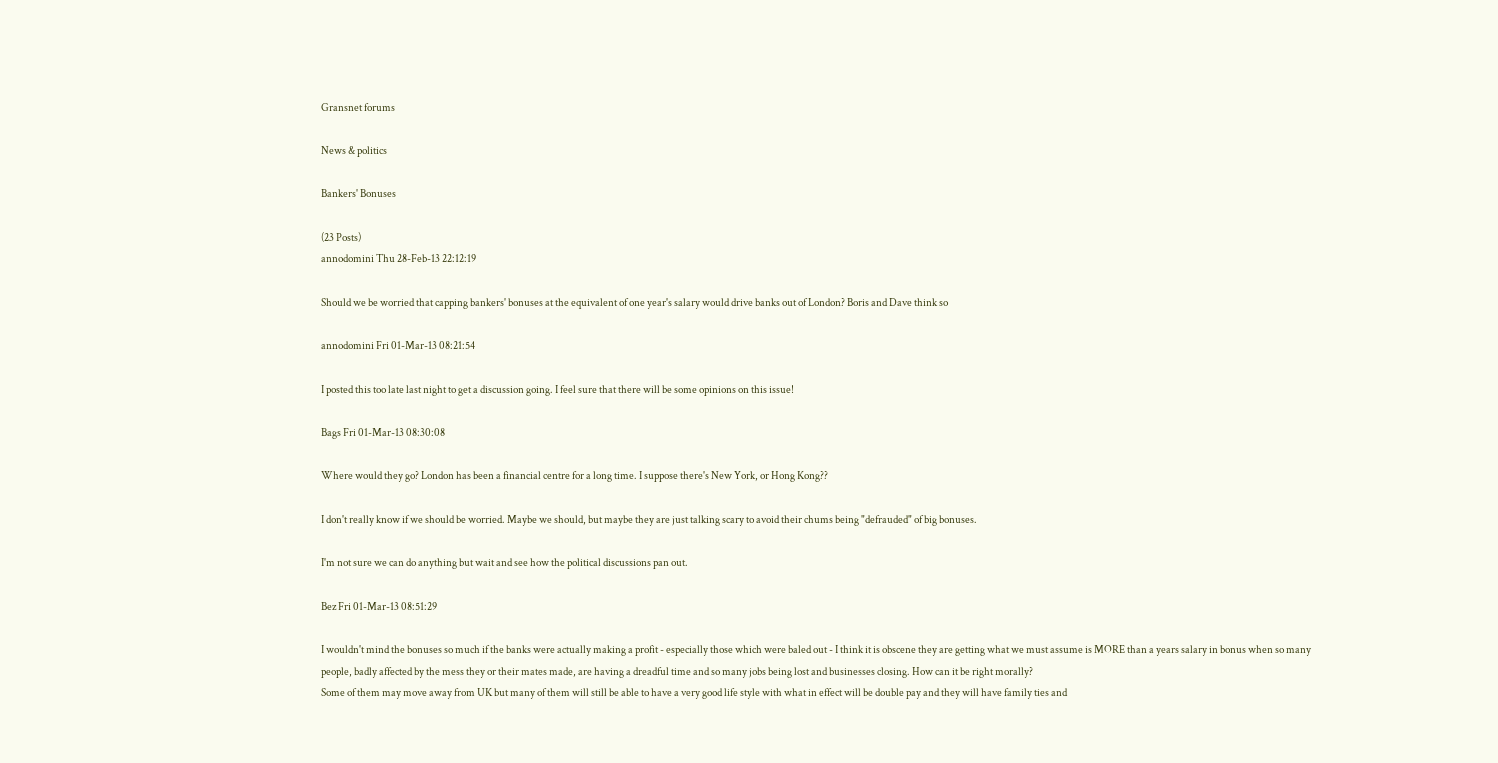Gransnet forums

News & politics

Bankers' Bonuses

(23 Posts)
annodomini Thu 28-Feb-13 22:12:19

Should we be worried that capping bankers' bonuses at the equivalent of one year's salary would drive banks out of London? Boris and Dave think so

annodomini Fri 01-Mar-13 08:21:54

I posted this too late last night to get a discussion going. I feel sure that there will be some opinions on this issue!

Bags Fri 01-Mar-13 08:30:08

Where would they go? London has been a financial centre for a long time. I suppose there's New York, or Hong Kong??

I don't really know if we should be worried. Maybe we should, but maybe they are just talking scary to avoid their chums being "defrauded" of big bonuses.

I'm not sure we can do anything but wait and see how the political discussions pan out.

Bez Fri 01-Mar-13 08:51:29

I wouldn't mind the bonuses so much if the banks were actually making a profit - especially those which were baled out - I think it is obscene they are getting what we must assume is MORE than a years salary in bonus when so many people, badly affected by the mess they or their mates made, are having a dreadful time and so many jobs being lost and businesses closing. How can it be right morally?
Some of them may move away from UK but many of them will still be able to have a very good life style with what in effect will be double pay and they will have family ties and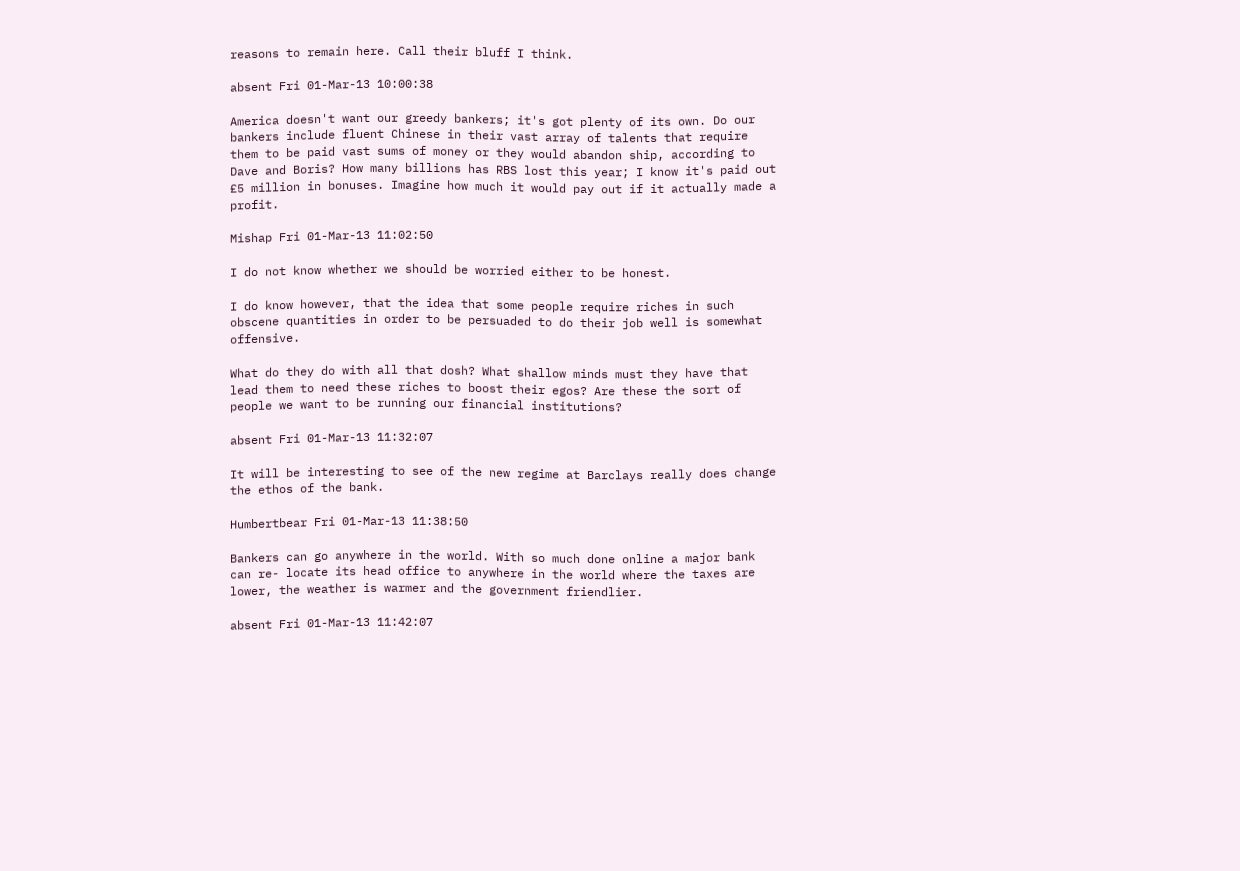reasons to remain here. Call their bluff I think.

absent Fri 01-Mar-13 10:00:38

America doesn't want our greedy bankers; it's got plenty of its own. Do our bankers include fluent Chinese in their vast array of talents that require them to be paid vast sums of money or they would abandon ship, according to Dave and Boris? How many billions has RBS lost this year; I know it's paid out £5 million in bonuses. Imagine how much it would pay out if it actually made a profit.

Mishap Fri 01-Mar-13 11:02:50

I do not know whether we should be worried either to be honest.

I do know however, that the idea that some people require riches in such obscene quantities in order to be persuaded to do their job well is somewhat offensive.

What do they do with all that dosh? What shallow minds must they have that lead them to need these riches to boost their egos? Are these the sort of people we want to be running our financial institutions?

absent Fri 01-Mar-13 11:32:07

It will be interesting to see of the new regime at Barclays really does change the ethos of the bank.

Humbertbear Fri 01-Mar-13 11:38:50

Bankers can go anywhere in the world. With so much done online a major bank can re- locate its head office to anywhere in the world where the taxes are lower, the weather is warmer and the government friendlier.

absent Fri 01-Mar-13 11:42:07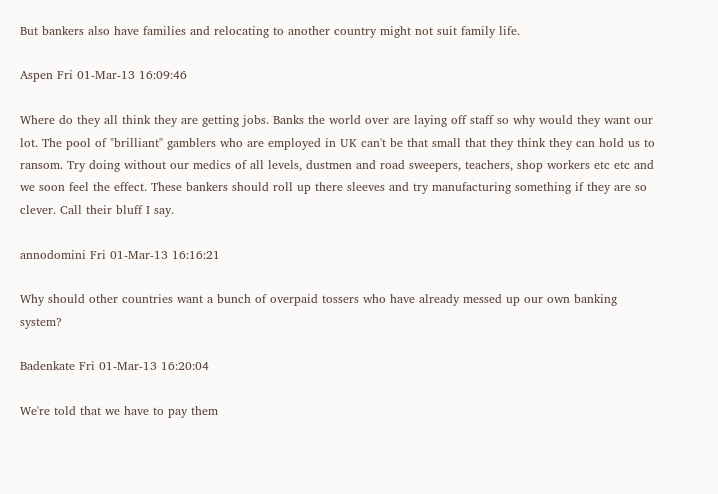But bankers also have families and relocating to another country might not suit family life.

Aspen Fri 01-Mar-13 16:09:46

Where do they all think they are getting jobs. Banks the world over are laying off staff so why would they want our lot. The pool of "brilliant" gamblers who are employed in UK can't be that small that they think they can hold us to ransom. Try doing without our medics of all levels, dustmen and road sweepers, teachers, shop workers etc etc and we soon feel the effect. These bankers should roll up there sleeves and try manufacturing something if they are so clever. Call their bluff I say.

annodomini Fri 01-Mar-13 16:16:21

Why should other countries want a bunch of overpaid tossers who have already messed up our own banking system?

Badenkate Fri 01-Mar-13 16:20:04

We're told that we have to pay them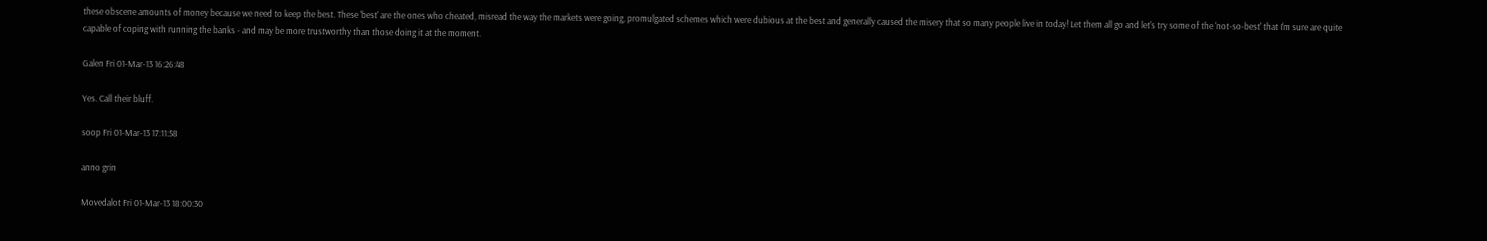these obscene amounts of money because we need to keep the best. These 'best' are the ones who cheated, misread the way the markets were going, promulgated schemes which were dubious at the best and generally caused the misery that so many people live in today! Let them all go and let's try some of the 'not-so-best' that I'm sure are quite capable of coping with running the banks - and may be more trustworthy than those doing it at the moment.

Galen Fri 01-Mar-13 16:26:48

Yes. Call their bluff.

soop Fri 01-Mar-13 17:11:58

anno grin

Movedalot Fri 01-Mar-13 18:00:30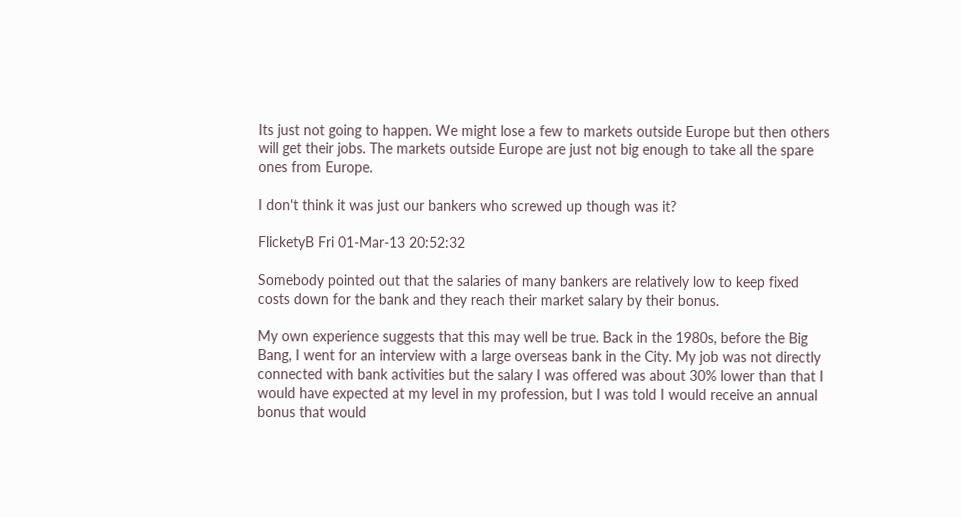Its just not going to happen. We might lose a few to markets outside Europe but then others will get their jobs. The markets outside Europe are just not big enough to take all the spare ones from Europe.

I don't think it was just our bankers who screwed up though was it?

FlicketyB Fri 01-Mar-13 20:52:32

Somebody pointed out that the salaries of many bankers are relatively low to keep fixed costs down for the bank and they reach their market salary by their bonus.

My own experience suggests that this may well be true. Back in the 1980s, before the Big Bang, I went for an interview with a large overseas bank in the City. My job was not directly connected with bank activities but the salary I was offered was about 30% lower than that I would have expected at my level in my profession, but I was told I would receive an annual bonus that would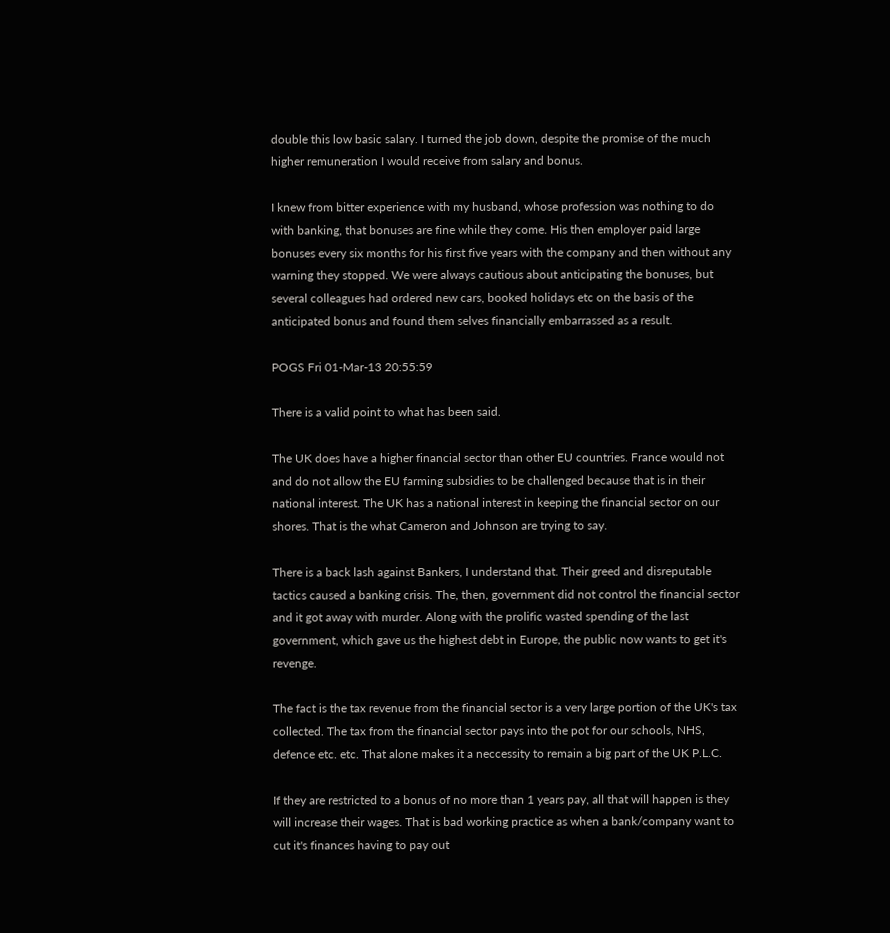double this low basic salary. I turned the job down, despite the promise of the much higher remuneration I would receive from salary and bonus.

I knew from bitter experience with my husband, whose profession was nothing to do with banking, that bonuses are fine while they come. His then employer paid large bonuses every six months for his first five years with the company and then without any warning they stopped. We were always cautious about anticipating the bonuses, but several colleagues had ordered new cars, booked holidays etc on the basis of the anticipated bonus and found them selves financially embarrassed as a result.

POGS Fri 01-Mar-13 20:55:59

There is a valid point to what has been said.

The UK does have a higher financial sector than other EU countries. France would not and do not allow the EU farming subsidies to be challenged because that is in their national interest. The UK has a national interest in keeping the financial sector on our shores. That is the what Cameron and Johnson are trying to say.

There is a back lash against Bankers, I understand that. Their greed and disreputable tactics caused a banking crisis. The, then, government did not control the financial sector and it got away with murder. Along with the prolific wasted spending of the last government, which gave us the highest debt in Europe, the public now wants to get it's revenge.

The fact is the tax revenue from the financial sector is a very large portion of the UK's tax collected. The tax from the financial sector pays into the pot for our schools, NHS, defence etc. etc. That alone makes it a neccessity to remain a big part of the UK P.L.C.

If they are restricted to a bonus of no more than 1 years pay, all that will happen is they will increase their wages. That is bad working practice as when a bank/company want to cut it's finances having to pay out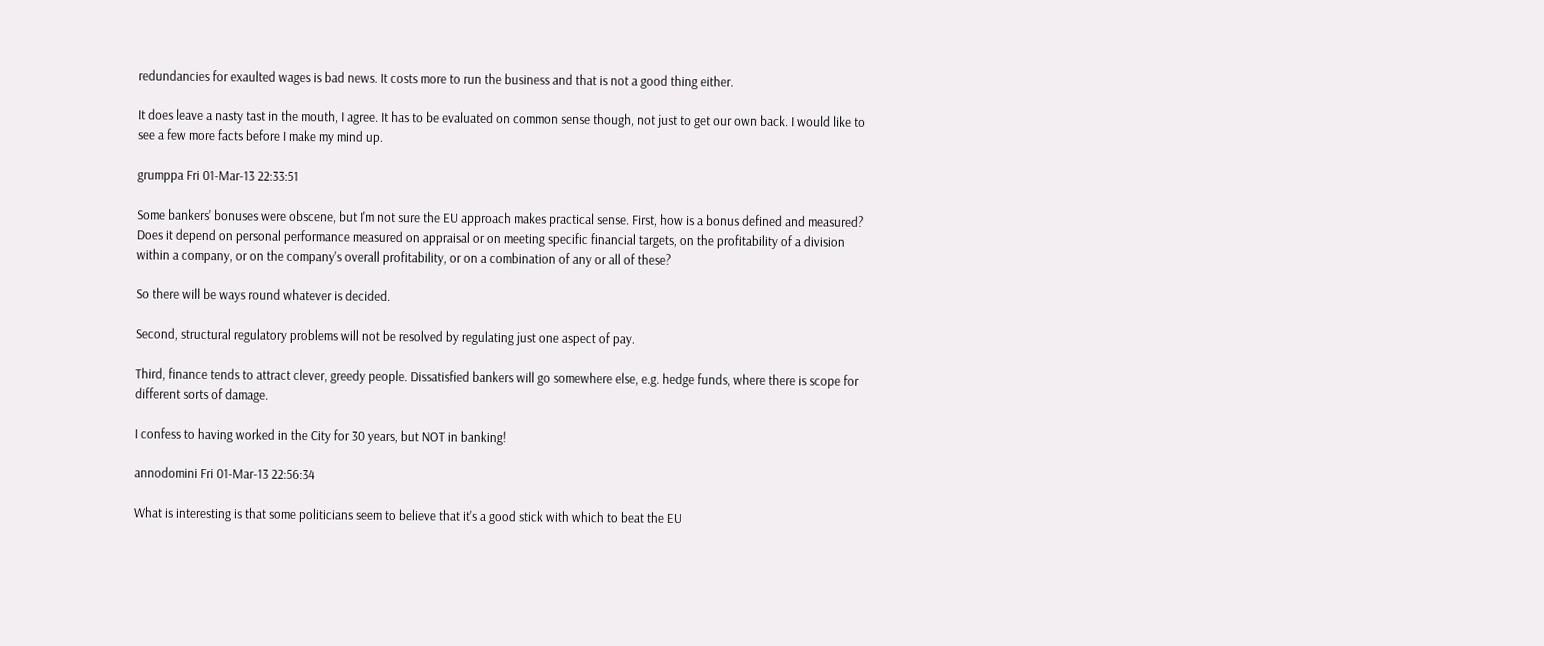redundancies for exaulted wages is bad news. It costs more to run the business and that is not a good thing either.

It does leave a nasty tast in the mouth, I agree. It has to be evaluated on common sense though, not just to get our own back. I would like to see a few more facts before I make my mind up.

grumppa Fri 01-Mar-13 22:33:51

Some bankers' bonuses were obscene, but I'm not sure the EU approach makes practical sense. First, how is a bonus defined and measured? Does it depend on personal performance measured on appraisal or on meeting specific financial targets, on the profitability of a division within a company, or on the company's overall profitability, or on a combination of any or all of these?

So there will be ways round whatever is decided.

Second, structural regulatory problems will not be resolved by regulating just one aspect of pay.

Third, finance tends to attract clever, greedy people. Dissatisfied bankers will go somewhere else, e.g. hedge funds, where there is scope for different sorts of damage.

I confess to having worked in the City for 30 years, but NOT in banking!

annodomini Fri 01-Mar-13 22:56:34

What is interesting is that some politicians seem to believe that it's a good stick with which to beat the EU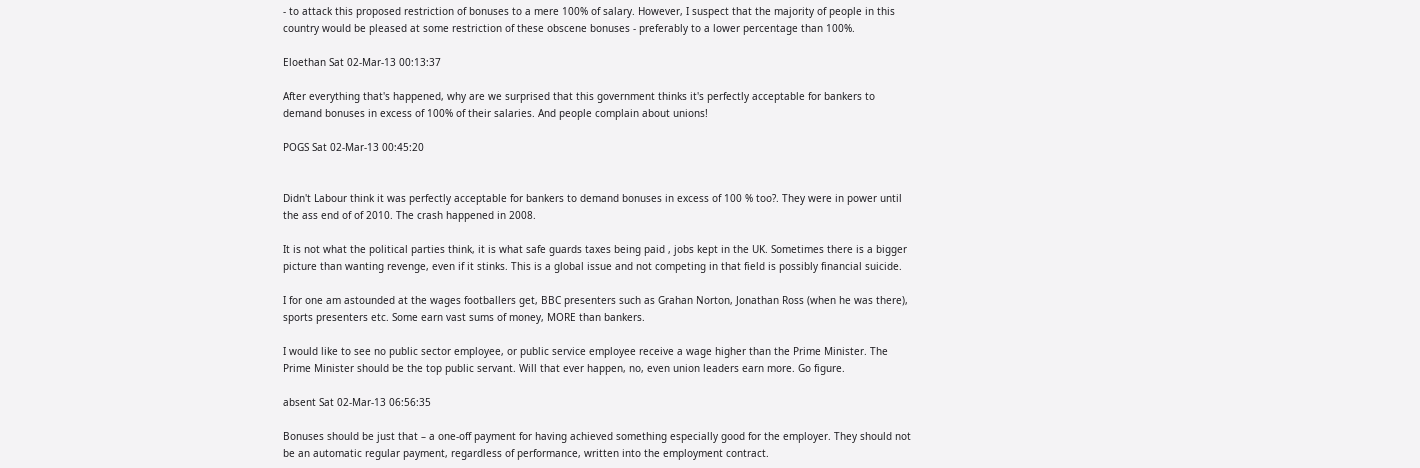- to attack this proposed restriction of bonuses to a mere 100% of salary. However, I suspect that the majority of people in this country would be pleased at some restriction of these obscene bonuses - preferably to a lower percentage than 100%.

Eloethan Sat 02-Mar-13 00:13:37

After everything that's happened, why are we surprised that this government thinks it's perfectly acceptable for bankers to demand bonuses in excess of 100% of their salaries. And people complain about unions!

POGS Sat 02-Mar-13 00:45:20


Didn't Labour think it was perfectly acceptable for bankers to demand bonuses in excess of 100 % too?. They were in power until the ass end of of 2010. The crash happened in 2008.

It is not what the political parties think, it is what safe guards taxes being paid , jobs kept in the UK. Sometimes there is a bigger picture than wanting revenge, even if it stinks. This is a global issue and not competing in that field is possibly financial suicide.

I for one am astounded at the wages footballers get, BBC presenters such as Grahan Norton, Jonathan Ross (when he was there), sports presenters etc. Some earn vast sums of money, MORE than bankers.

I would like to see no public sector employee, or public service employee receive a wage higher than the Prime Minister. The Prime Minister should be the top public servant. Will that ever happen, no, even union leaders earn more. Go figure.

absent Sat 02-Mar-13 06:56:35

Bonuses should be just that – a one-off payment for having achieved something especially good for the employer. They should not be an automatic regular payment, regardless of performance, written into the employment contract.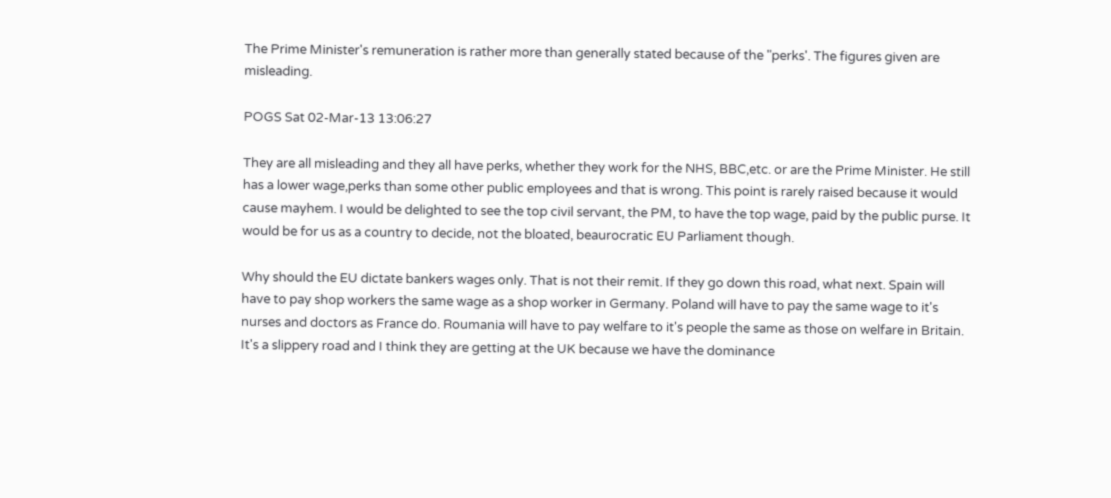The Prime Minister's remuneration is rather more than generally stated because of the "perks'. The figures given are misleading.

POGS Sat 02-Mar-13 13:06:27

They are all misleading and they all have perks, whether they work for the NHS, BBC,etc. or are the Prime Minister. He still has a lower wage,perks than some other public employees and that is wrong. This point is rarely raised because it would cause mayhem. I would be delighted to see the top civil servant, the PM, to have the top wage, paid by the public purse. It would be for us as a country to decide, not the bloated, beaurocratic EU Parliament though.

Why should the EU dictate bankers wages only. That is not their remit. If they go down this road, what next. Spain will have to pay shop workers the same wage as a shop worker in Germany. Poland will have to pay the same wage to it's nurses and doctors as France do. Roumania will have to pay welfare to it's people the same as those on welfare in Britain. It's a slippery road and I think they are getting at the UK because we have the dominance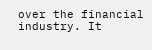over the financial industry. It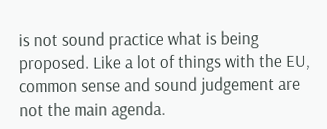is not sound practice what is being proposed. Like a lot of things with the EU, common sense and sound judgement are not the main agenda.